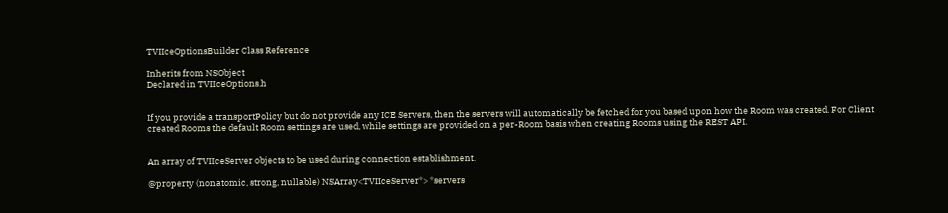TVIIceOptionsBuilder Class Reference

Inherits from NSObject
Declared in TVIIceOptions.h


If you provide a transportPolicy but do not provide any ICE Servers, then the servers will automatically be fetched for you based upon how the Room was created. For Client created Rooms the default Room settings are used, while settings are provided on a per-Room basis when creating Rooms using the REST API.


An array of TVIIceServer objects to be used during connection establishment.

@property (nonatomic, strong, nullable) NSArray<TVIIceServer*> *servers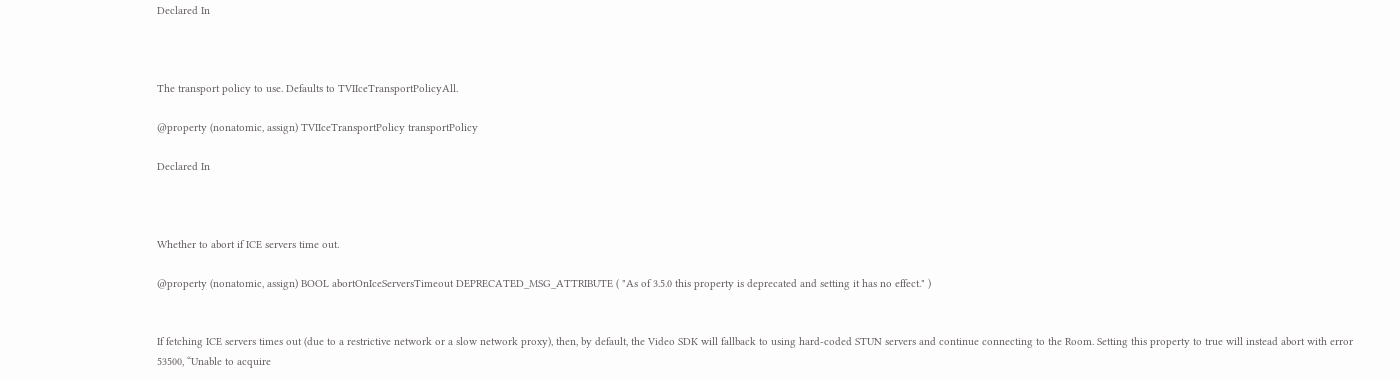Declared In



The transport policy to use. Defaults to TVIIceTransportPolicyAll.

@property (nonatomic, assign) TVIIceTransportPolicy transportPolicy

Declared In



Whether to abort if ICE servers time out.

@property (nonatomic, assign) BOOL abortOnIceServersTimeout DEPRECATED_MSG_ATTRIBUTE ( "As of 3.5.0 this property is deprecated and setting it has no effect." )


If fetching ICE servers times out (due to a restrictive network or a slow network proxy), then, by default, the Video SDK will fallback to using hard-coded STUN servers and continue connecting to the Room. Setting this property to true will instead abort with error 53500, “Unable to acquire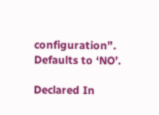configuration”. Defaults to ‘NO’.

Declared In